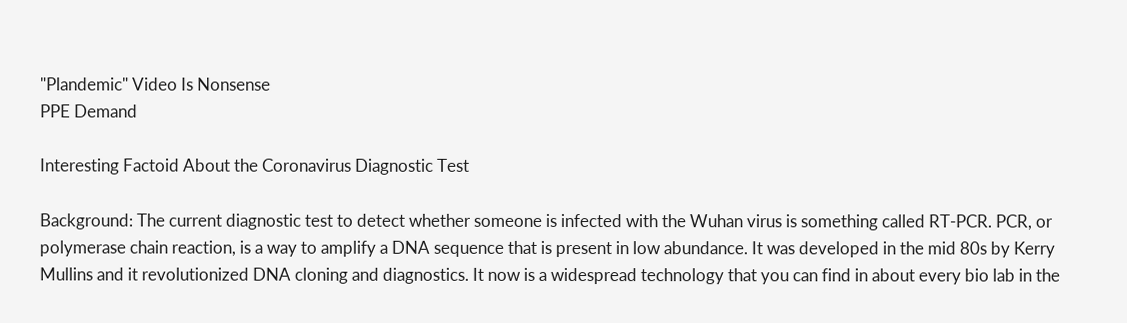"Plandemic" Video Is Nonsense
PPE Demand

Interesting Factoid About the Coronavirus Diagnostic Test

Background: The current diagnostic test to detect whether someone is infected with the Wuhan virus is something called RT-PCR. PCR, or polymerase chain reaction, is a way to amplify a DNA sequence that is present in low abundance. It was developed in the mid 80s by Kerry Mullins and it revolutionized DNA cloning and diagnostics. It now is a widespread technology that you can find in about every bio lab in the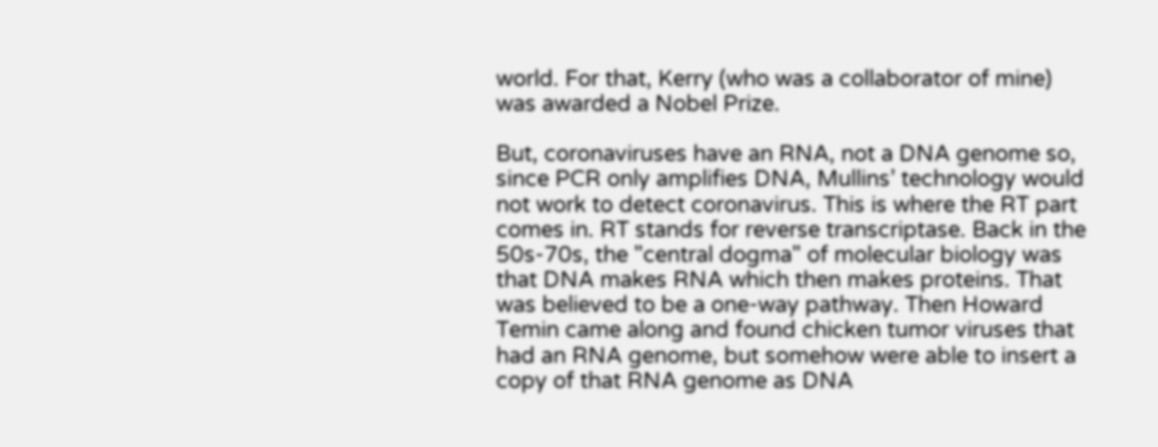world. For that, Kerry (who was a collaborator of mine) was awarded a Nobel Prize.

But, coronaviruses have an RNA, not a DNA genome so, since PCR only amplifies DNA, Mullins’ technology would not work to detect coronavirus. This is where the RT part comes in. RT stands for reverse transcriptase. Back in the 50s-70s, the "central dogma" of molecular biology was that DNA makes RNA which then makes proteins. That was believed to be a one-way pathway. Then Howard Temin came along and found chicken tumor viruses that had an RNA genome, but somehow were able to insert a copy of that RNA genome as DNA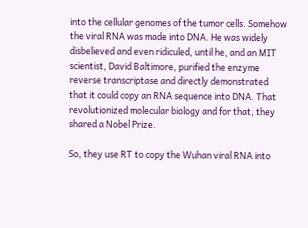into the cellular genomes of the tumor cells. Somehow the viral RNA was made into DNA. He was widely disbelieved and even ridiculed, until he, and an MIT scientist, David Baltimore, purified the enzyme reverse transcriptase and directly demonstrated that it could copy an RNA sequence into DNA. That revolutionized molecular biology and for that, they shared a Nobel Prize.

So, they use RT to copy the Wuhan viral RNA into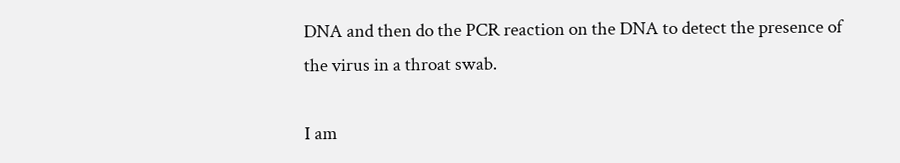DNA and then do the PCR reaction on the DNA to detect the presence of the virus in a throat swab.

I am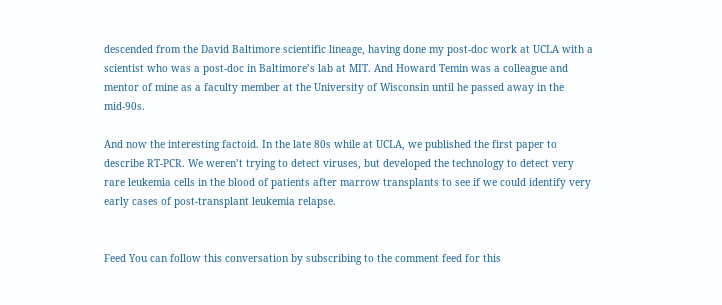descended from the David Baltimore scientific lineage, having done my post-doc work at UCLA with a scientist who was a post-doc in Baltimore’s lab at MIT. And Howard Temin was a colleague and mentor of mine as a faculty member at the University of Wisconsin until he passed away in the mid-90s.

And now the interesting factoid. In the late 80s while at UCLA, we published the first paper to describe RT-PCR. We weren’t trying to detect viruses, but developed the technology to detect very rare leukemia cells in the blood of patients after marrow transplants to see if we could identify very early cases of post-transplant leukemia relapse.


Feed You can follow this conversation by subscribing to the comment feed for this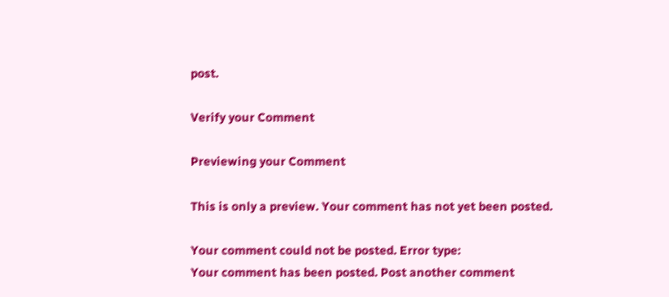post.

Verify your Comment

Previewing your Comment

This is only a preview. Your comment has not yet been posted.

Your comment could not be posted. Error type:
Your comment has been posted. Post another comment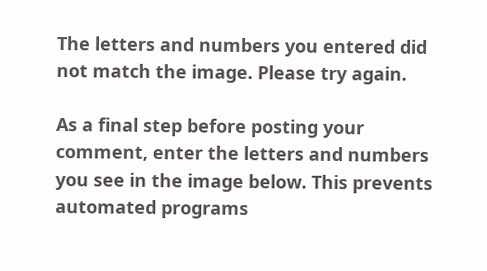The letters and numbers you entered did not match the image. Please try again.

As a final step before posting your comment, enter the letters and numbers you see in the image below. This prevents automated programs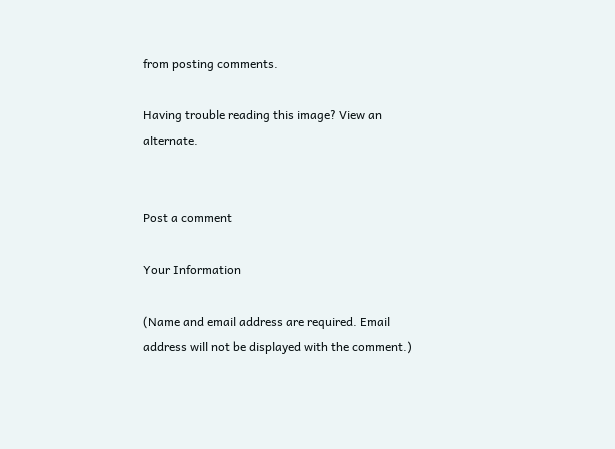from posting comments.

Having trouble reading this image? View an alternate.


Post a comment

Your Information

(Name and email address are required. Email address will not be displayed with the comment.)